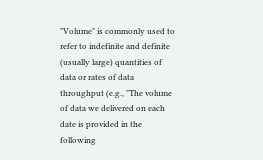"Volume" is commonly used to refer to indefinite and definite (usually large) quantities of data or rates of data throughput (e.g., "The volume of data we delivered on each date is provided in the following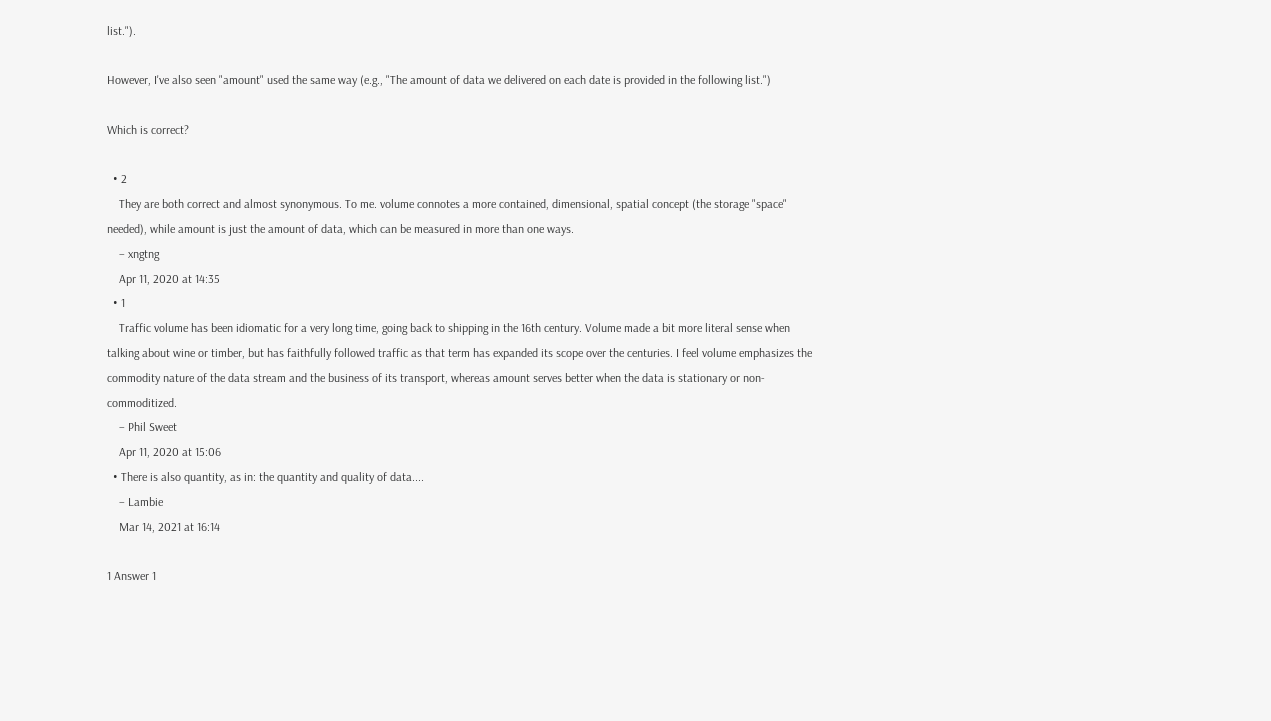list.").

However, I've also seen "amount" used the same way (e.g., "The amount of data we delivered on each date is provided in the following list.")

Which is correct?

  • 2
    They are both correct and almost synonymous. To me. volume connotes a more contained, dimensional, spatial concept (the storage "space" needed), while amount is just the amount of data, which can be measured in more than one ways.
    – xngtng
    Apr 11, 2020 at 14:35
  • 1
    Traffic volume has been idiomatic for a very long time, going back to shipping in the 16th century. Volume made a bit more literal sense when talking about wine or timber, but has faithfully followed traffic as that term has expanded its scope over the centuries. I feel volume emphasizes the commodity nature of the data stream and the business of its transport, whereas amount serves better when the data is stationary or non-commoditized.
    – Phil Sweet
    Apr 11, 2020 at 15:06
  • There is also quantity, as in: the quantity and quality of data....
    – Lambie
    Mar 14, 2021 at 16:14

1 Answer 1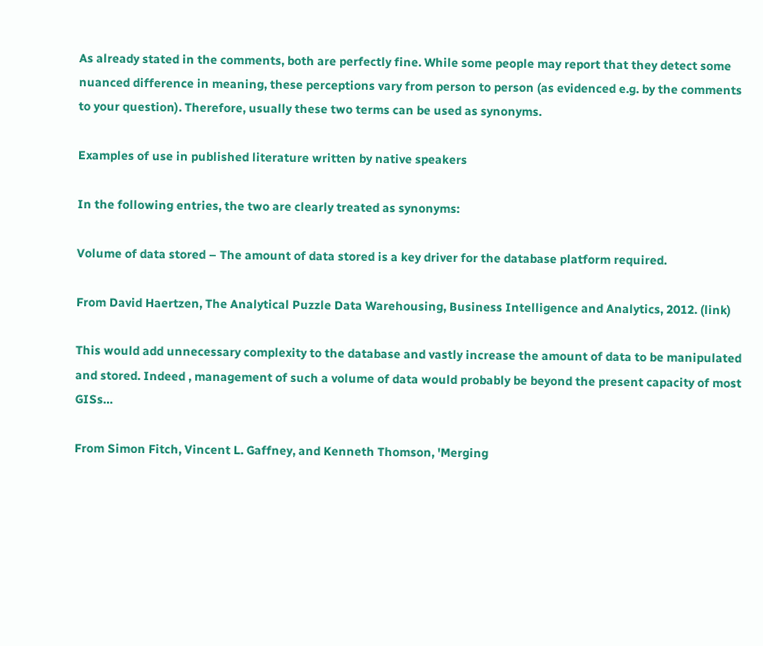As already stated in the comments, both are perfectly fine. While some people may report that they detect some nuanced difference in meaning, these perceptions vary from person to person (as evidenced e.g. by the comments to your question). Therefore, usually these two terms can be used as synonyms.

Examples of use in published literature written by native speakers

In the following entries, the two are clearly treated as synonyms:

Volume of data stored – The amount of data stored is a key driver for the database platform required.

From David Haertzen, The Analytical Puzzle Data Warehousing, Business Intelligence and Analytics, 2012. (link)

This would add unnecessary complexity to the database and vastly increase the amount of data to be manipulated and stored. Indeed , management of such a volume of data would probably be beyond the present capacity of most GISs…

From Simon Fitch, Vincent L. Gaffney, and Kenneth Thomson, 'Merging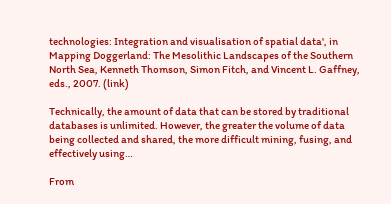technologies: Integration and visualisation of spatial data', in Mapping Doggerland: The Mesolithic Landscapes of the Southern North Sea, Kenneth Thomson, Simon Fitch, and Vincent L. Gaffney, eds., 2007. (link)

Technically, the amount of data that can be stored by traditional databases is unlimited. However, the greater the volume of data being collected and shared, the more difficult mining, fusing, and effectively using…

From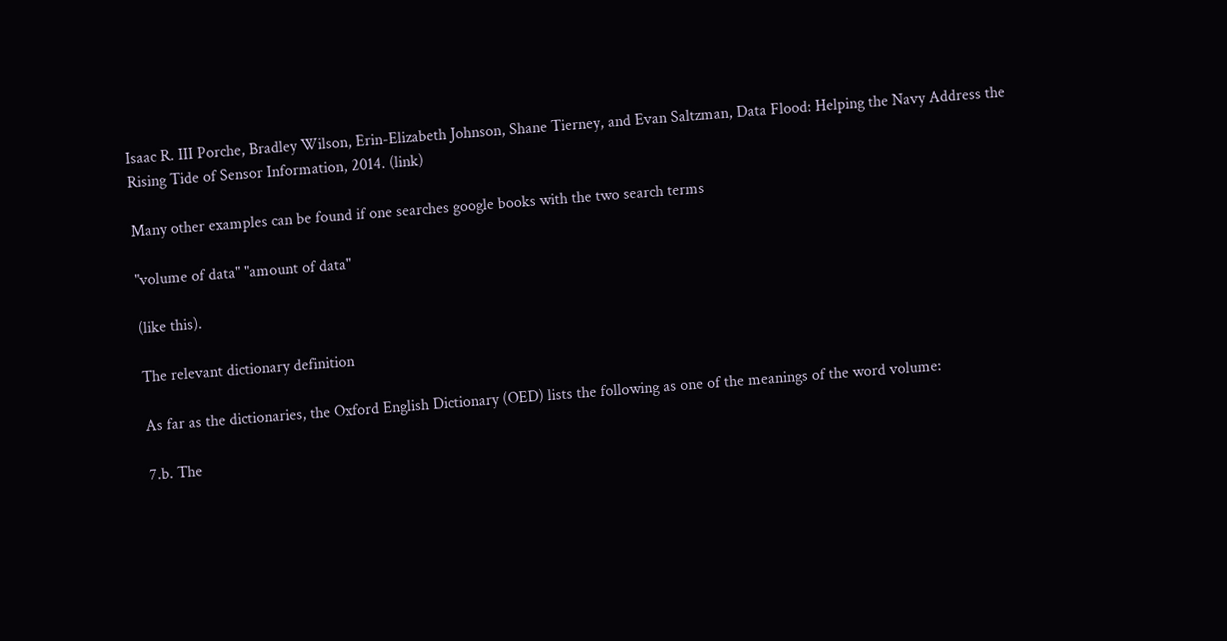Isaac R. III Porche, Bradley Wilson, Erin-Elizabeth Johnson, Shane Tierney, and Evan Saltzman, Data Flood: Helping the Navy Address the Rising Tide of Sensor Information, 2014. (link)

Many other examples can be found if one searches google books with the two search terms

"volume of data" "amount of data"

(like this).

The relevant dictionary definition

As far as the dictionaries, the Oxford English Dictionary (OED) lists the following as one of the meanings of the word volume:

7.b. The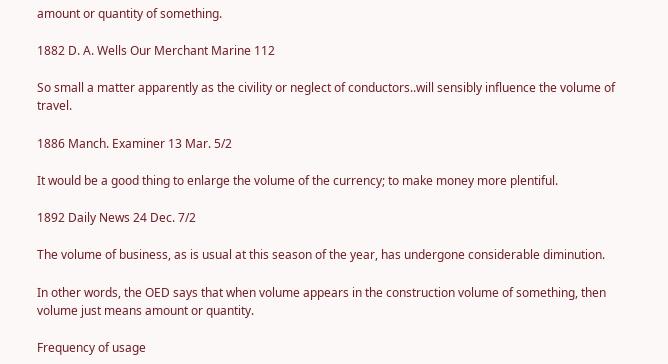amount or quantity of something.

1882 D. A. Wells Our Merchant Marine 112

So small a matter apparently as the civility or neglect of conductors..will sensibly influence the volume of travel.

1886 Manch. Examiner 13 Mar. 5/2

It would be a good thing to enlarge the volume of the currency; to make money more plentiful.

1892 Daily News 24 Dec. 7/2

The volume of business, as is usual at this season of the year, has undergone considerable diminution.

In other words, the OED says that when volume appears in the construction volume of something, then volume just means amount or quantity.

Frequency of usage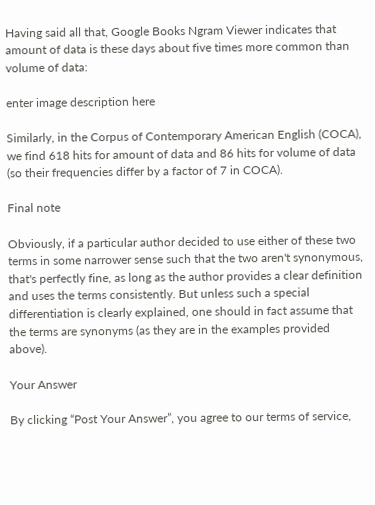Having said all that, Google Books Ngram Viewer indicates that amount of data is these days about five times more common than volume of data:

enter image description here

Similarly, in the Corpus of Contemporary American English (COCA), we find 618 hits for amount of data and 86 hits for volume of data (so their frequencies differ by a factor of 7 in COCA).

Final note

Obviously, if a particular author decided to use either of these two terms in some narrower sense such that the two aren't synonymous, that's perfectly fine, as long as the author provides a clear definition and uses the terms consistently. But unless such a special differentiation is clearly explained, one should in fact assume that the terms are synonyms (as they are in the examples provided above).

Your Answer

By clicking “Post Your Answer”, you agree to our terms of service,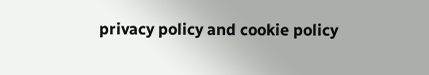privacy policy and cookie policy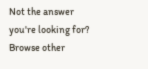Not the answer you're looking for? Browse other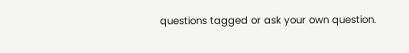questions tagged or ask your own question.